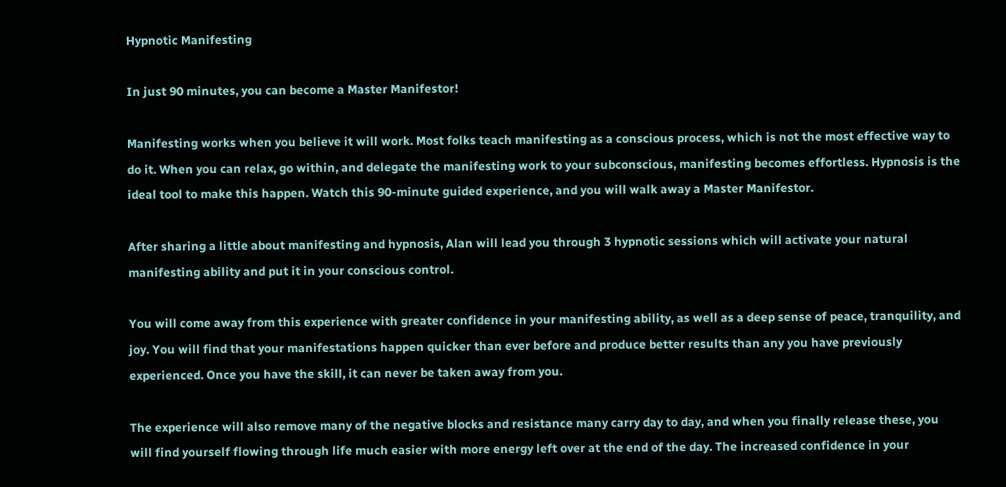Hypnotic Manifesting

In just 90 minutes, you can become a Master Manifestor!

Manifesting works when you believe it will work. Most folks teach manifesting as a conscious process, which is not the most effective way to do it. When you can relax, go within, and delegate the manifesting work to your subconscious, manifesting becomes effortless. Hypnosis is the ideal tool to make this happen. Watch this 90-minute guided experience, and you will walk away a Master Manifestor.

After sharing a little about manifesting and hypnosis, Alan will lead you through 3 hypnotic sessions which will activate your natural manifesting ability and put it in your conscious control.

You will come away from this experience with greater confidence in your manifesting ability, as well as a deep sense of peace, tranquility, and joy. You will find that your manifestations happen quicker than ever before and produce better results than any you have previously experienced. Once you have the skill, it can never be taken away from you.

The experience will also remove many of the negative blocks and resistance many carry day to day, and when you finally release these, you will find yourself flowing through life much easier with more energy left over at the end of the day. The increased confidence in your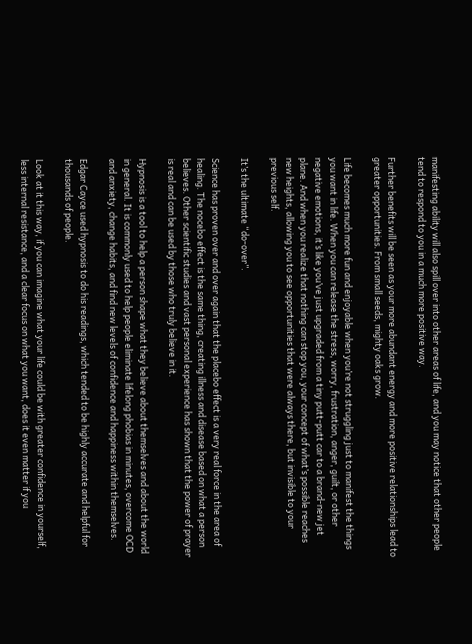manifesting ability will also spill over into other areas of life, and you may notice that other people tend to respond to you in a much more positive way.

Further benefits will be seen as your more abundant energy and more positive relationships lead to greater opportunities. From small seeds, mighty oaks grow.

Life becomes much more fun and enjoyable when you’re not struggling just to manifest the things you want in life. When you can release the stress, worry, frustration, anger, guilt, or other negative emotions, it’s like you’ve just upgraded from a tiny putt-putt car to a brand-new jet plane. And when you realize that nothing can stop you, your concept of what’s possible reaches new heights, allowing you to see opportunities that were always there, but invisible to your previous self.

It’s the ultimate “do-over”.

Science has proven over and over again that the placebo effect is a very real force in the area of healing. The nocebo effect is the same thing, creating illness and disease based on what a person believes. Other scientific studies and vast personal experience has shown that the power of prayer is real and can be used by those who truly believe in it.

Hypnosis is a tool to help a person shape what they believe about themselves and about the world in general. It is commonly used to help people eliminate lifelong phobias in minutes, overcome OCD and anxiety, change habits, and find new levels of confidence and happiness within themselves.

Edgar Cayce used hypnosis to do his readings, which tended to be highly accurate and helpful for thousands of people.

Look at it this way, if you can imagine what your life could be with greater confidence in yourself, less internal resistance, and a clear focus on what you want, does it even matter if you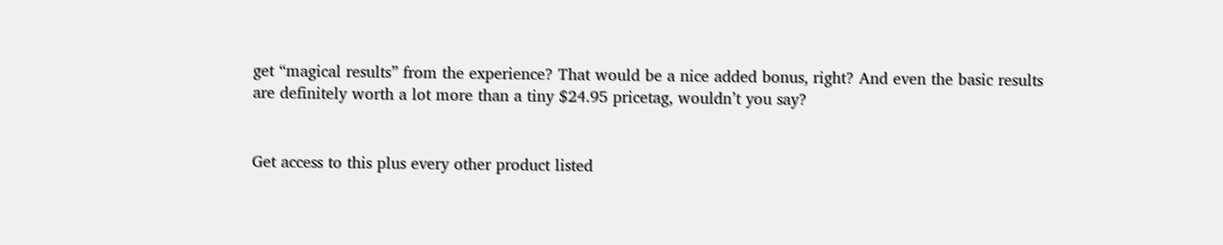get “magical results” from the experience? That would be a nice added bonus, right? And even the basic results are definitely worth a lot more than a tiny $24.95 pricetag, wouldn’t you say?


Get access to this plus every other product listed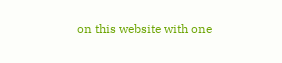on this website with one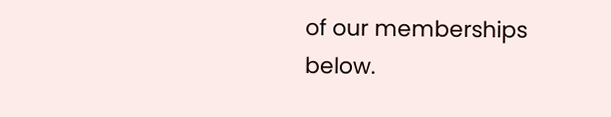of our memberships below.